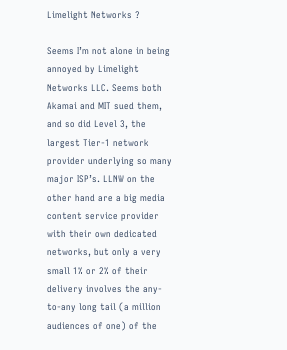Limelight Networks ?

Seems I’m not alone in being annoyed by Limelight Networks LLC. Seems both Akamai and MIT sued them, and so did Level 3, the largest Tier-1 network provider underlying so many major ISP’s. LLNW on the other hand are a big media content service provider with their own dedicated networks, but only a very small 1% or 2% of their delivery involves the any-to-any long tail (a million audiences of one) of the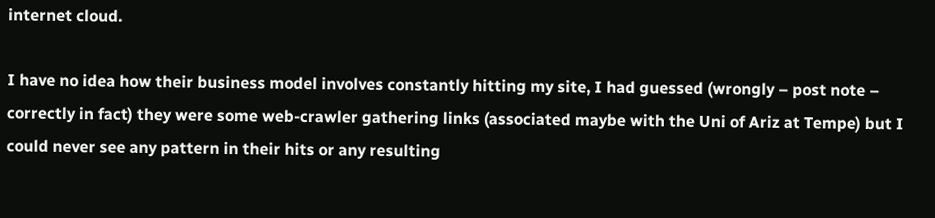internet cloud.

I have no idea how their business model involves constantly hitting my site, I had guessed (wrongly – post note – correctly in fact) they were some web-crawler gathering links (associated maybe with the Uni of Ariz at Tempe) but I could never see any pattern in their hits or any resulting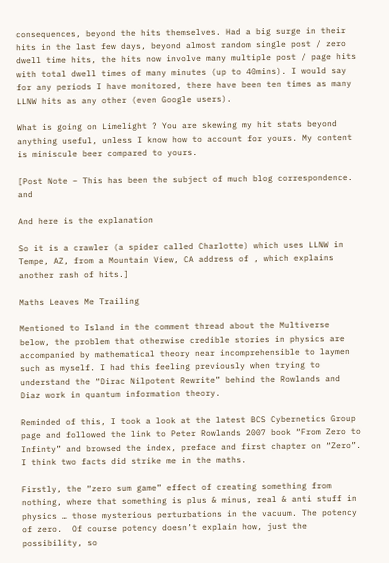consequences, beyond the hits themselves. Had a big surge in their hits in the last few days, beyond almost random single post / zero dwell time hits, the hits now involve many multiple post / page hits with total dwell times of many minutes (up to 40mins). I would say for any periods I have monitored, there have been ten times as many LLNW hits as any other (even Google users).

What is going on Limelight ? You are skewing my hit stats beyond anything useful, unless I know how to account for yours. My content is miniscule beer compared to yours.

[Post Note – This has been the subject of much blog correspondence. and

And here is the explanation

So it is a crawler (a spider called Charlotte) which uses LLNW in Tempe, AZ, from a Mountain View, CA address of , which explains another rash of hits.]

Maths Leaves Me Trailing

Mentioned to Island in the comment thread about the Multiverse below, the problem that otherwise credible stories in physics are accompanied by mathematical theory near incomprehensible to laymen such as myself. I had this feeling previously when trying to understand the “Dirac Nilpotent Rewrite” behind the Rowlands and Diaz work in quantum information theory.

Reminded of this, I took a look at the latest BCS Cybernetics Group page and followed the link to Peter Rowlands 2007 book “From Zero to Infinty” and browsed the index, preface and first chapter on “Zero”. I think two facts did strike me in the maths.

Firstly, the “zero sum game” effect of creating something from nothing, where that something is plus & minus, real & anti stuff in physics … those mysterious perturbations in the vacuum. The potency of zero.  Of course potency doesn’t explain how, just the possibility, so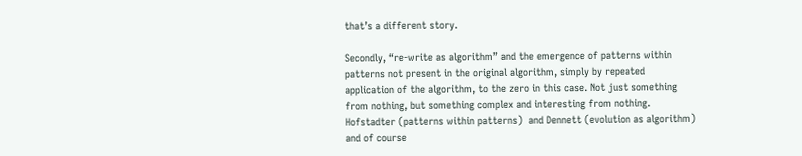that’s a different story.

Secondly, “re-write as algorithm” and the emergence of patterns within patterns not present in the original algorithm, simply by repeated application of the algorithm, to the zero in this case. Not just something from nothing, but something complex and interesting from nothing. Hofstadter (patterns within patterns)  and Dennett (evolution as algorithm) and of course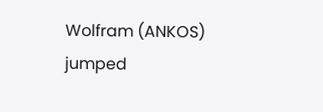Wolfram (ANKOS) jumped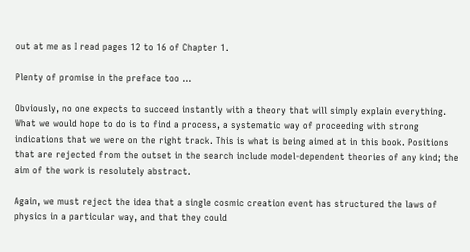out at me as I read pages 12 to 16 of Chapter 1.

Plenty of promise in the preface too …

Obviously, no one expects to succeed instantly with a theory that will simply explain everything. What we would hope to do is to find a process, a systematic way of proceeding with strong indications that we were on the right track. This is what is being aimed at in this book. Positions that are rejected from the outset in the search include model-dependent theories of any kind; the aim of the work is resolutely abstract.

Again, we must reject the idea that a single cosmic creation event has structured the laws of physics in a particular way, and that they could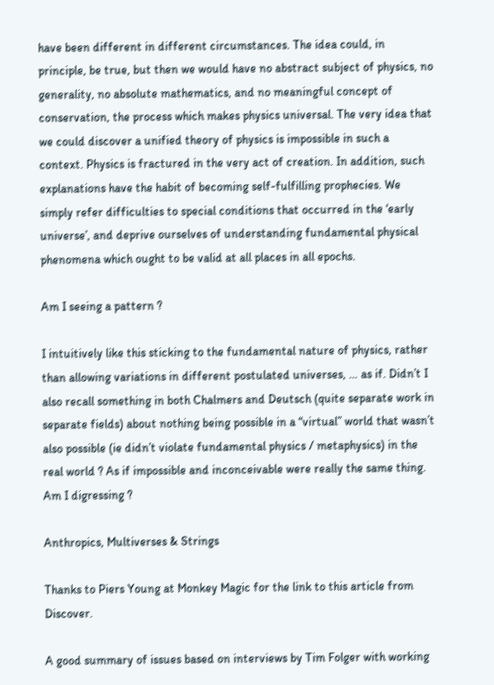have been different in different circumstances. The idea could, in principle, be true, but then we would have no abstract subject of physics, no generality, no absolute mathematics, and no meaningful concept of conservation, the process which makes physics universal. The very idea that we could discover a unified theory of physics is impossible in such a context. Physics is fractured in the very act of creation. In addition, such explanations have the habit of becoming self-fulfilling prophecies. We simply refer difficulties to special conditions that occurred in the ‘early universe’, and deprive ourselves of understanding fundamental physical phenomena which ought to be valid at all places in all epochs.

Am I seeing a pattern ?

I intuitively like this sticking to the fundamental nature of physics, rather than allowing variations in different postulated universes, … as if. Didn’t I also recall something in both Chalmers and Deutsch (quite separate work in separate fields) about nothing being possible in a “virtual” world that wasn’t also possible (ie didn’t violate fundamental physics / metaphysics) in the real world ? As if impossible and inconceivable were really the same thing. Am I digressing ?

Anthropics, Multiverses & Strings

Thanks to Piers Young at Monkey Magic for the link to this article from Discover.

A good summary of issues based on interviews by Tim Folger with working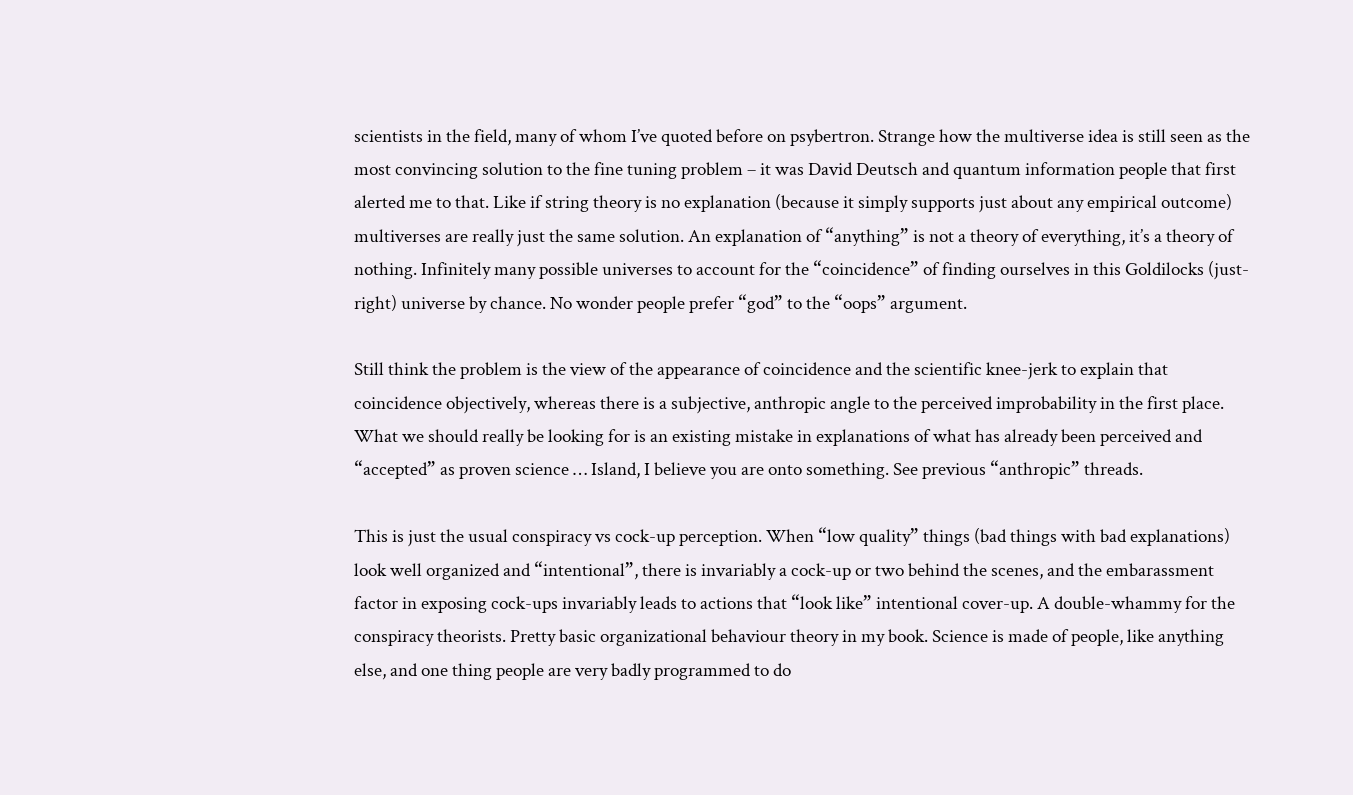scientists in the field, many of whom I’ve quoted before on psybertron. Strange how the multiverse idea is still seen as the most convincing solution to the fine tuning problem – it was David Deutsch and quantum information people that first alerted me to that. Like if string theory is no explanation (because it simply supports just about any empirical outcome) multiverses are really just the same solution. An explanation of “anything” is not a theory of everything, it’s a theory of nothing. Infinitely many possible universes to account for the “coincidence” of finding ourselves in this Goldilocks (just-right) universe by chance. No wonder people prefer “god” to the “oops” argument.

Still think the problem is the view of the appearance of coincidence and the scientific knee-jerk to explain that coincidence objectively, whereas there is a subjective, anthropic angle to the perceived improbability in the first place. What we should really be looking for is an existing mistake in explanations of what has already been perceived and “accepted” as proven science … Island, I believe you are onto something. See previous “anthropic” threads.

This is just the usual conspiracy vs cock-up perception. When “low quality” things (bad things with bad explanations) look well organized and “intentional”, there is invariably a cock-up or two behind the scenes, and the embarassment factor in exposing cock-ups invariably leads to actions that “look like” intentional cover-up. A double-whammy for the conspiracy theorists. Pretty basic organizational behaviour theory in my book. Science is made of people, like anything else, and one thing people are very badly programmed to do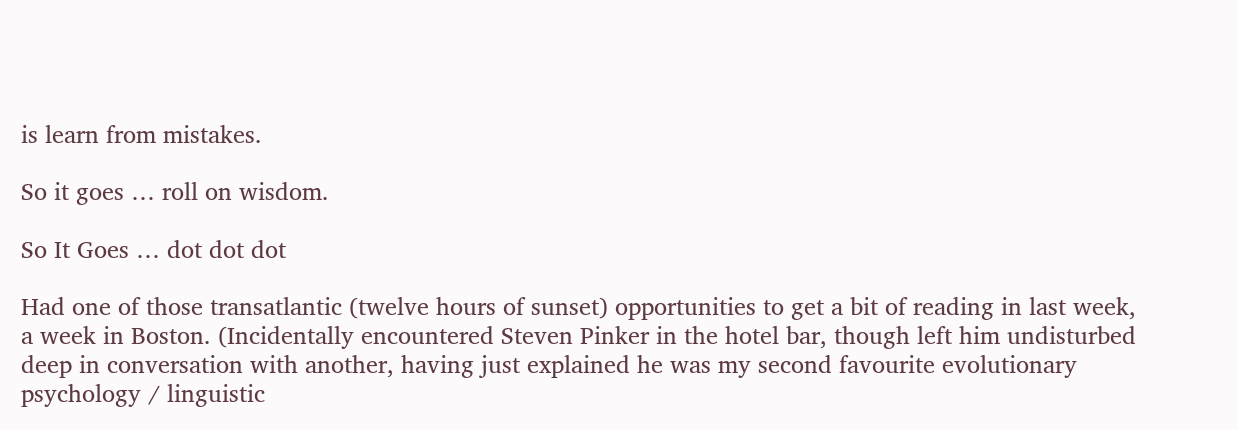is learn from mistakes.

So it goes … roll on wisdom.

So It Goes … dot dot dot

Had one of those transatlantic (twelve hours of sunset) opportunities to get a bit of reading in last week, a week in Boston. (Incidentally encountered Steven Pinker in the hotel bar, though left him undisturbed deep in conversation with another, having just explained he was my second favourite evolutionary psychology / linguistic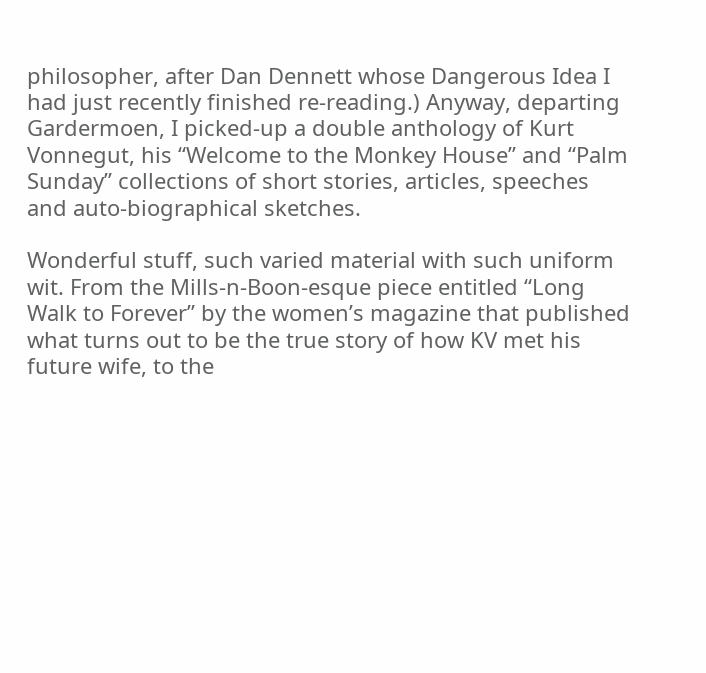philosopher, after Dan Dennett whose Dangerous Idea I had just recently finished re-reading.) Anyway, departing Gardermoen, I picked-up a double anthology of Kurt Vonnegut, his “Welcome to the Monkey House” and “Palm Sunday” collections of short stories, articles, speeches and auto-biographical sketches.

Wonderful stuff, such varied material with such uniform wit. From the Mills-n-Boon-esque piece entitled “Long Walk to Forever” by the women’s magazine that published what turns out to be the true story of how KV met his future wife, to the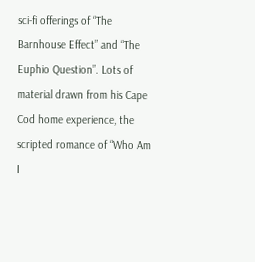sci-fi offerings of “The Barnhouse Effect” and “The Euphio Question”. Lots of material drawn from his Cape Cod home experience, the scripted romance of “Who Am I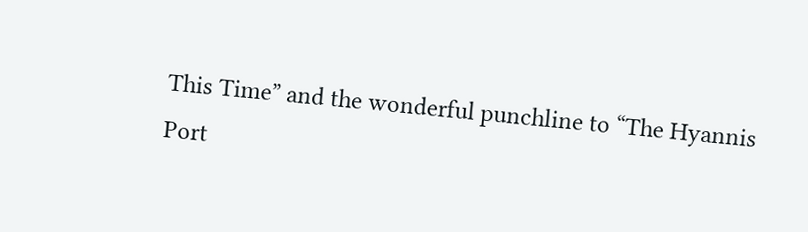This Time” and the wonderful punchline to “The Hyannis Port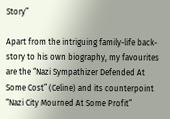Story”

Apart from the intriguing family-life back-story to his own biography, my favourites are the “Nazi Sympathizer Defended At Some Cost” (Celine) and its counterpoint “Nazi City Mourned At Some Profit”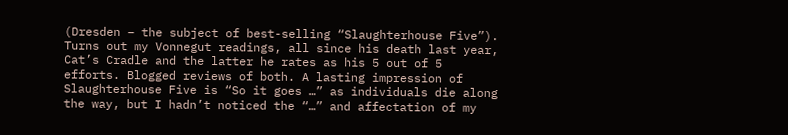(Dresden – the subject of best-selling “Slaughterhouse Five”). Turns out my Vonnegut readings, all since his death last year, Cat’s Cradle and the latter he rates as his 5 out of 5 efforts. Blogged reviews of both. A lasting impression of Slaughterhouse Five is “So it goes …” as individuals die along the way, but I hadn’t noticed the “…” and affectation of my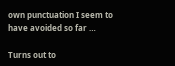own punctuation I seem to have avoided so far …

Turns out to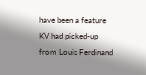have been a feature KV had picked-up from Louis Ferdinand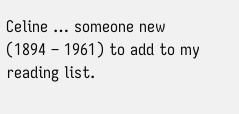Celine … someone new (1894 – 1961) to add to my reading list.